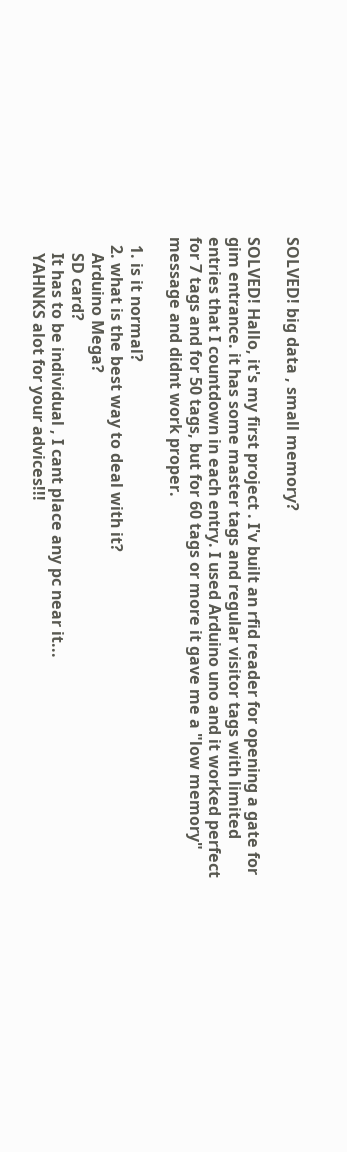SOLVED! big data , small memory?

SOLVED! Hallo, it's my first project . I'v built an rfid reader for opening a gate for gim entrance. it has some master tags and regular visitor tags with limited entries that I countdown in each entry. I used Arduino uno and it worked perfect for 7 tags and for 50 tags, but for 60 tags or more it gave me a "low memory" message and didnt work proper.

  1. is it normal?
  2. what is the best way to deal with it?
    Arduino Mega?
    SD card?
    It has to be individual , I cant place any pc near it...
    YAHNKS alot for your advices!!!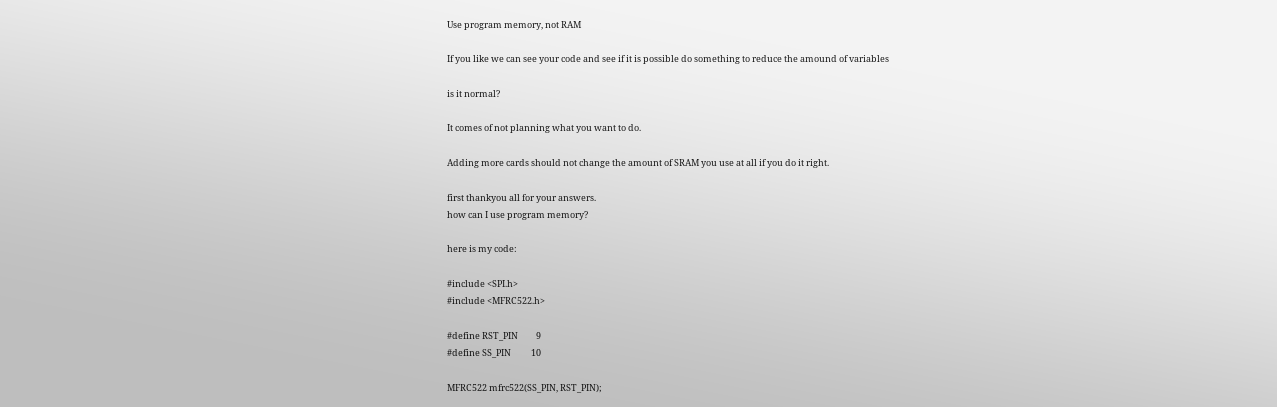Use program memory, not RAM

If you like we can see your code and see if it is possible do something to reduce the amound of variables

is it normal?

It comes of not planning what you want to do.

Adding more cards should not change the amount of SRAM you use at all if you do it right.

first thankyou all for your answers.
how can I use program memory?

here is my code:

#include <SPI.h>
#include <MFRC522.h>

#define RST_PIN         9
#define SS_PIN          10

MFRC522 mfrc522(SS_PIN, RST_PIN);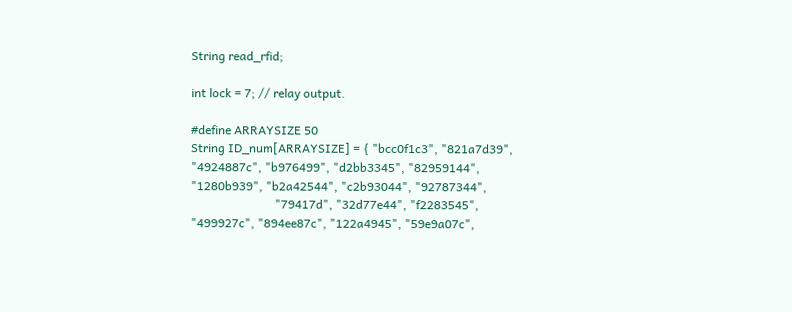String read_rfid;

int lock = 7; // relay output.

#define ARRAYSIZE 50
String ID_num[ARRAYSIZE] = { "bcc0f1c3", "821a7d39", "4924887c", "b976499", "d2bb3345", "82959144", "1280b939", "b2a42544", "c2b93044", "92787344",
                            "79417d", "32d77e44", "f2283545", "499927c", "894ee87c", "122a4945", "59e9a07c",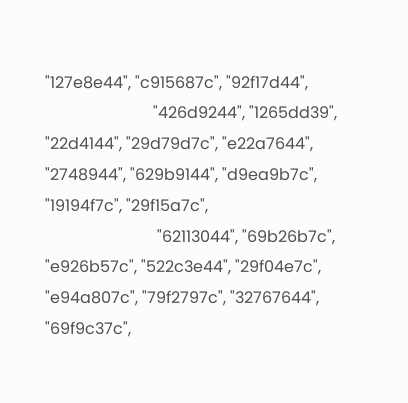"127e8e44", "c915687c", "92f17d44",
                           "426d9244", "1265dd39", "22d4144", "29d79d7c", "e22a7644", "2748944", "629b9144", "d9ea9b7c", "19194f7c", "29f15a7c",
                            "62113044", "69b26b7c", "e926b57c", "522c3e44", "29f04e7c", "e94a807c", "79f2797c", "32767644", "69f9c37c",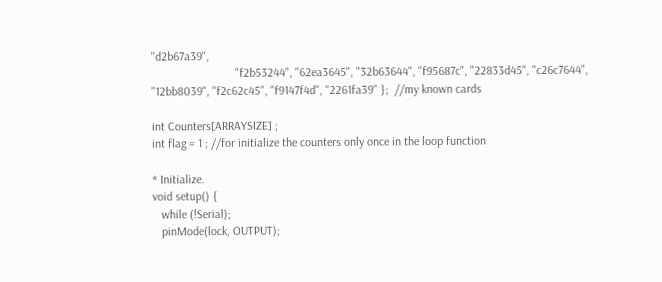"d2b67a39",
                            "f2b53244", "62ea3645", "32b63644", "f95687c", "22833d45", "c26c7644", "12bb8039", "f2c62c45", "f9147f4d", "2261fa39" };  //my known cards

int Counters[ARRAYSIZE] ;
int flag = 1 ; //for initialize the counters only once in the loop function

* Initialize.
void setup() {
   while (!Serial);
   pinMode(lock, OUTPUT);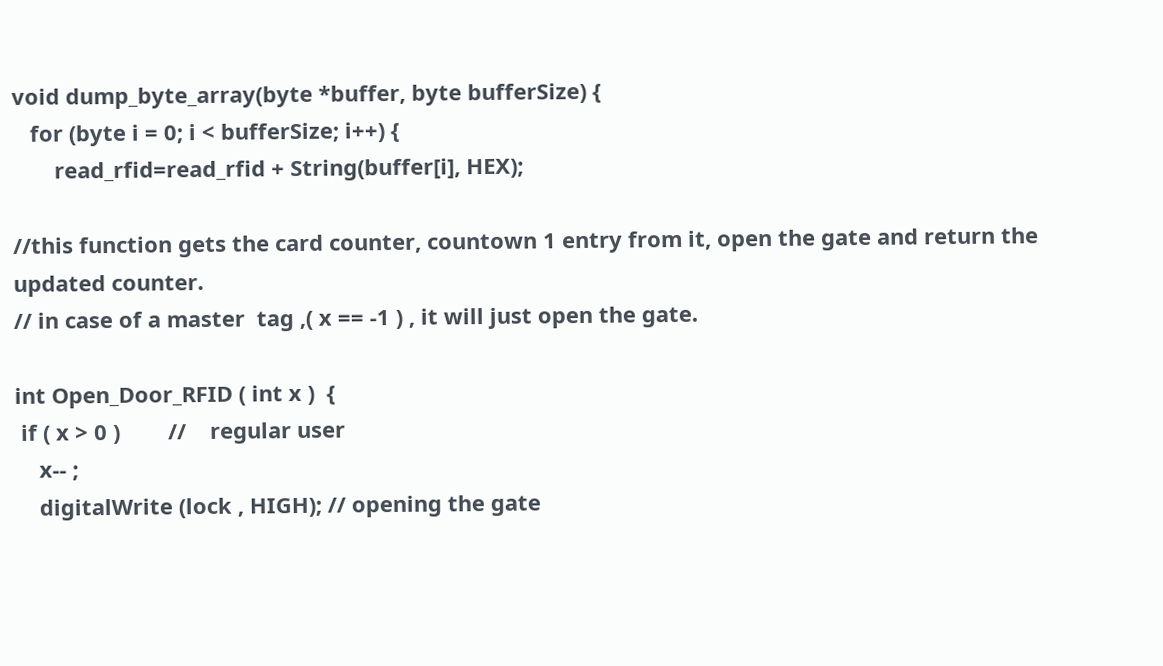void dump_byte_array(byte *buffer, byte bufferSize) {
   for (byte i = 0; i < bufferSize; i++) {
       read_rfid=read_rfid + String(buffer[i], HEX);

//this function gets the card counter, countown 1 entry from it, open the gate and return the updated counter.
// in case of a master  tag ,( x == -1 ) , it will just open the gate.

int Open_Door_RFID ( int x )  {
 if ( x > 0 )        //    regular user
    x-- ;
    digitalWrite (lock , HIGH); // opening the gate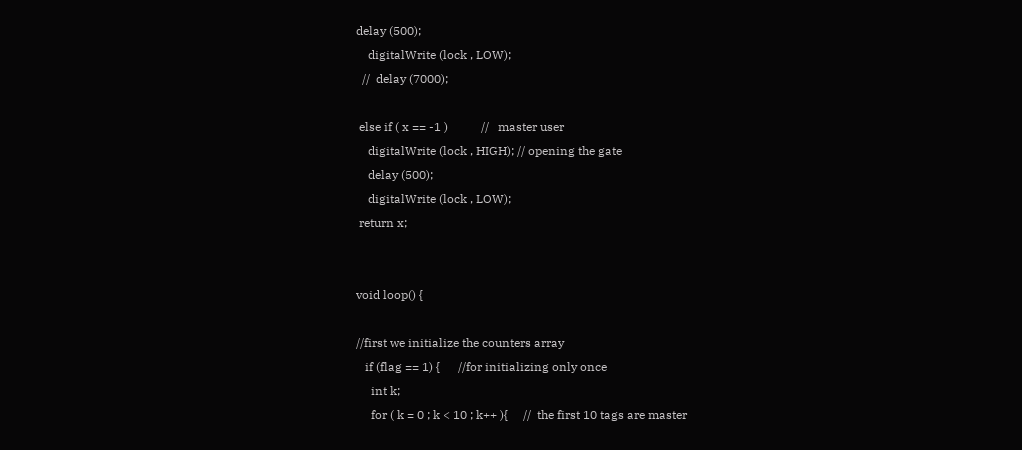delay (500);
    digitalWrite (lock , LOW);
  //  delay (7000);

 else if ( x == -1 )           //   master user
    digitalWrite (lock , HIGH); // opening the gate
    delay (500);
    digitalWrite (lock , LOW);
 return x;


void loop() {

//first we initialize the counters array
   if (flag == 1) {      //for initializing only once
     int k;
     for ( k = 0 ; k < 10 ; k++ ){     //  the first 10 tags are master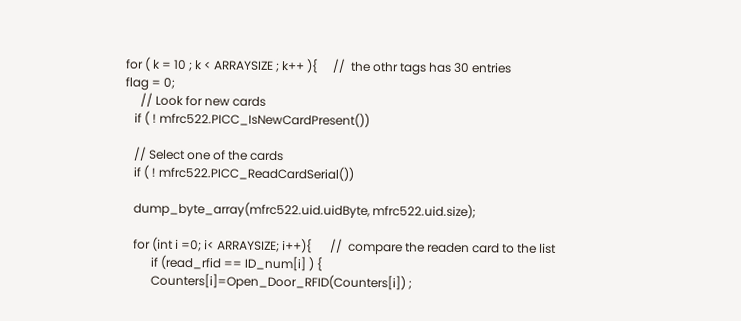for ( k = 10 ; k < ARRAYSIZE ; k++ ){     //  the othr tags has 30 entries
flag = 0;
     // Look for new cards
   if ( ! mfrc522.PICC_IsNewCardPresent())

   // Select one of the cards
   if ( ! mfrc522.PICC_ReadCardSerial())

   dump_byte_array(mfrc522.uid.uidByte, mfrc522.uid.size);

   for (int i =0; i< ARRAYSIZE; i++){      //  compare the readen card to the list
         if (read_rfid == ID_num[i] ) {
         Counters[i]=Open_Door_RFID(Counters[i]) ;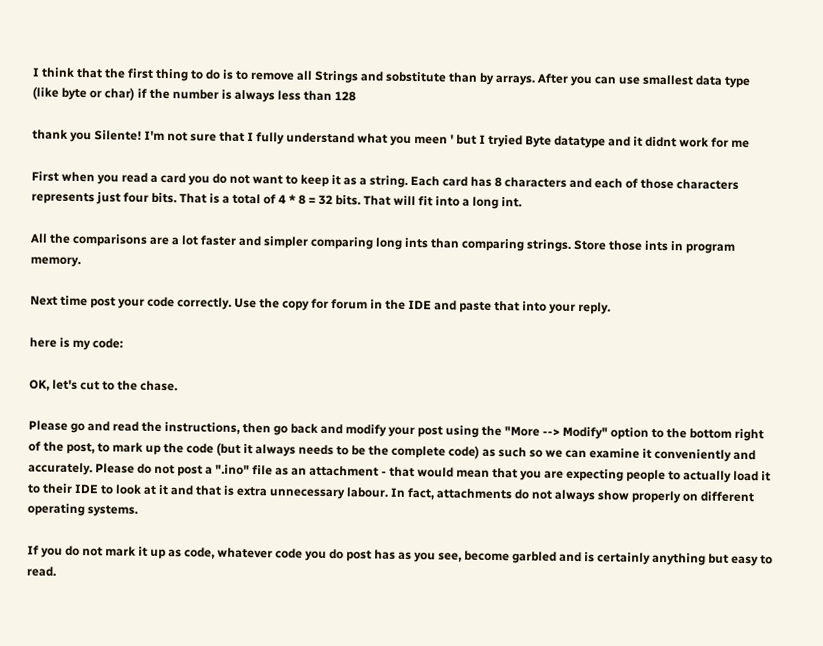I think that the first thing to do is to remove all Strings and sobstitute than by arrays. After you can use smallest data type (like byte or char) if the number is always less than 128

thank you Silente! I'm not sure that I fully understand what you meen ' but I tryied Byte datatype and it didnt work for me

First when you read a card you do not want to keep it as a string. Each card has 8 characters and each of those characters represents just four bits. That is a total of 4 * 8 = 32 bits. That will fit into a long int.

All the comparisons are a lot faster and simpler comparing long ints than comparing strings. Store those ints in program memory.

Next time post your code correctly. Use the copy for forum in the IDE and paste that into your reply.

here is my code:

OK, let's cut to the chase.

Please go and read the instructions, then go back and modify your post using the "More --> Modify" option to the bottom right of the post, to mark up the code (but it always needs to be the complete code) as such so we can examine it conveniently and accurately. Please do not post a ".ino" file as an attachment - that would mean that you are expecting people to actually load it to their IDE to look at it and that is extra unnecessary labour. In fact, attachments do not always show properly on different operating systems.

If you do not mark it up as code, whatever code you do post has as you see, become garbled and is certainly anything but easy to read.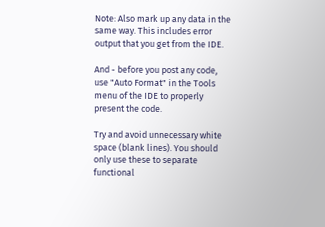Note: Also mark up any data in the same way. This includes error output that you get from the IDE.

And - before you post any code, use "Auto Format" in the Tools menu of the IDE to properly present the code.

Try and avoid unnecessary white space (blank lines). You should only use these to separate functional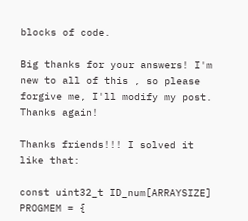blocks of code.

Big thanks for your answers! I'm new to all of this , so please forgive me, I'll modify my post.
Thanks again!

Thanks friends!!! I solved it like that:

const uint32_t ID_num[ARRAYSIZE] PROGMEM = {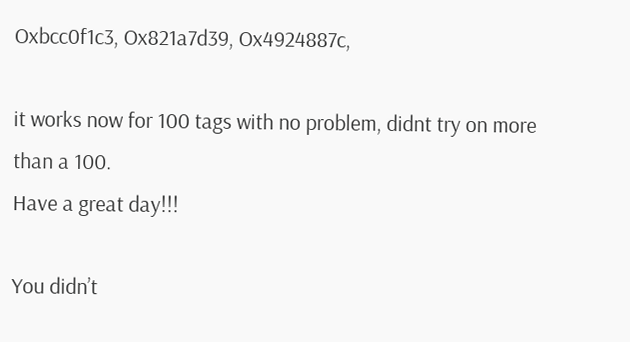Oxbcc0f1c3, Ox821a7d39, Ox4924887c,

it works now for 100 tags with no problem, didnt try on more than a 100.
Have a great day!!!

You didn’t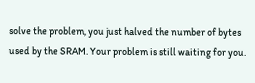solve the problem, you just halved the number of bytes used by the SRAM. Your problem is still waiting for you.